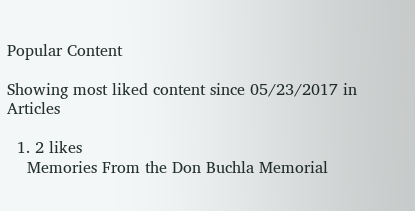Popular Content

Showing most liked content since 05/23/2017 in Articles

  1. 2 likes
    Memories From the Don Buchla Memorial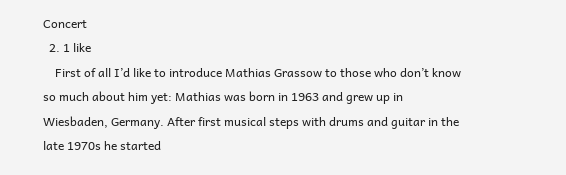Concert
  2. 1 like
    First of all I’d like to introduce Mathias Grassow to those who don’t know so much about him yet: Mathias was born in 1963 and grew up in Wiesbaden, Germany. After first musical steps with drums and guitar in the late 1970s he started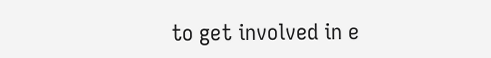to get involved in e